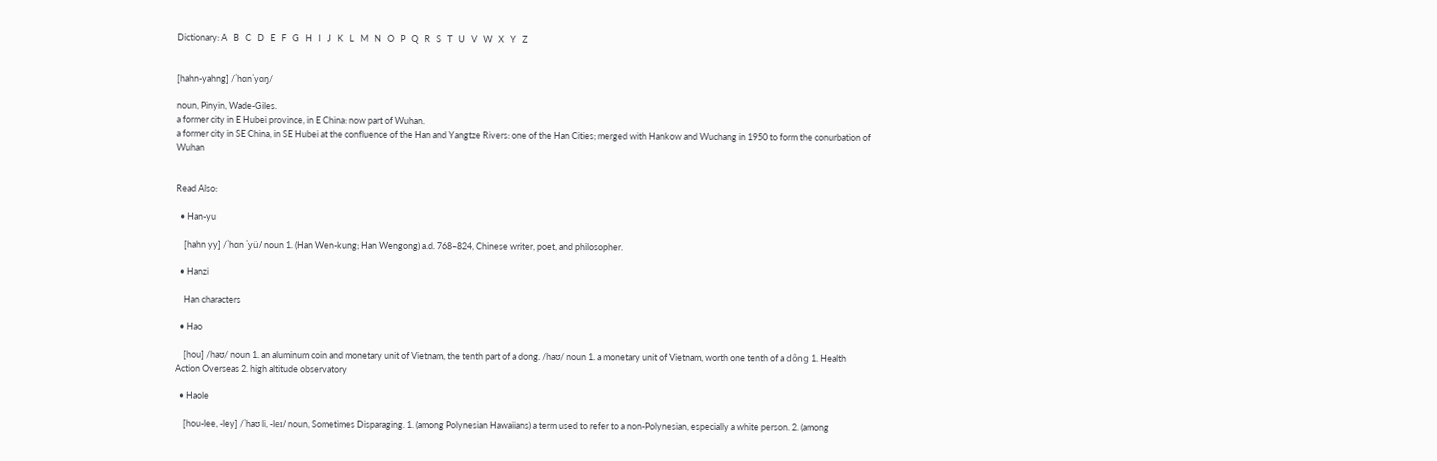Dictionary: A   B   C   D   E   F   G   H   I   J   K   L   M   N   O   P   Q   R   S   T   U   V   W   X   Y   Z


[hahn-yahng] /ˈhɑnˈyɑŋ/

noun, Pinyin, Wade-Giles.
a former city in E Hubei province, in E China: now part of Wuhan.
a former city in SE China, in SE Hubei at the confluence of the Han and Yangtze Rivers: one of the Han Cities; merged with Hankow and Wuchang in 1950 to form the conurbation of Wuhan


Read Also:

  • Han-yu

    [hahn yy] /ˈhɑn ˈyü/ noun 1. (Han Wen-kung; Han Wengong) a.d. 768–824, Chinese writer, poet, and philosopher.

  • Hanzi

    Han characters

  • Hao

    [hou] /haʊ/ noun 1. an aluminum coin and monetary unit of Vietnam, the tenth part of a dong. /haʊ/ noun 1. a monetary unit of Vietnam, worth one tenth of a dông 1. Health Action Overseas 2. high altitude observatory

  • Haole

    [hou-lee, -ley] /ˈhaʊ li, -leɪ/ noun, Sometimes Disparaging. 1. (among Polynesian Hawaiians) a term used to refer to a non-Polynesian, especially a white person. 2. (among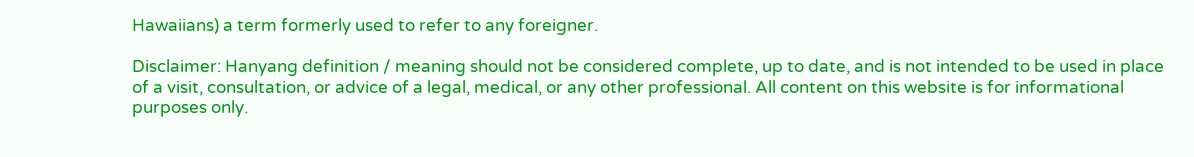Hawaiians) a term formerly used to refer to any foreigner.

Disclaimer: Hanyang definition / meaning should not be considered complete, up to date, and is not intended to be used in place of a visit, consultation, or advice of a legal, medical, or any other professional. All content on this website is for informational purposes only.